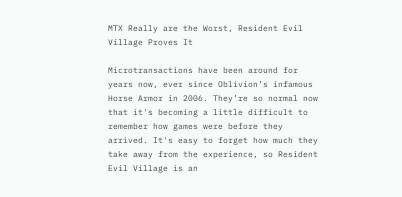MTX Really are the Worst, Resident Evil Village Proves It

Microtransactions have been around for years now, ever since Oblivion’s infamous Horse Armor in 2006. They’re so normal now that it's becoming a little difficult to remember how games were before they arrived. It's easy to forget how much they take away from the experience, so Resident Evil Village is an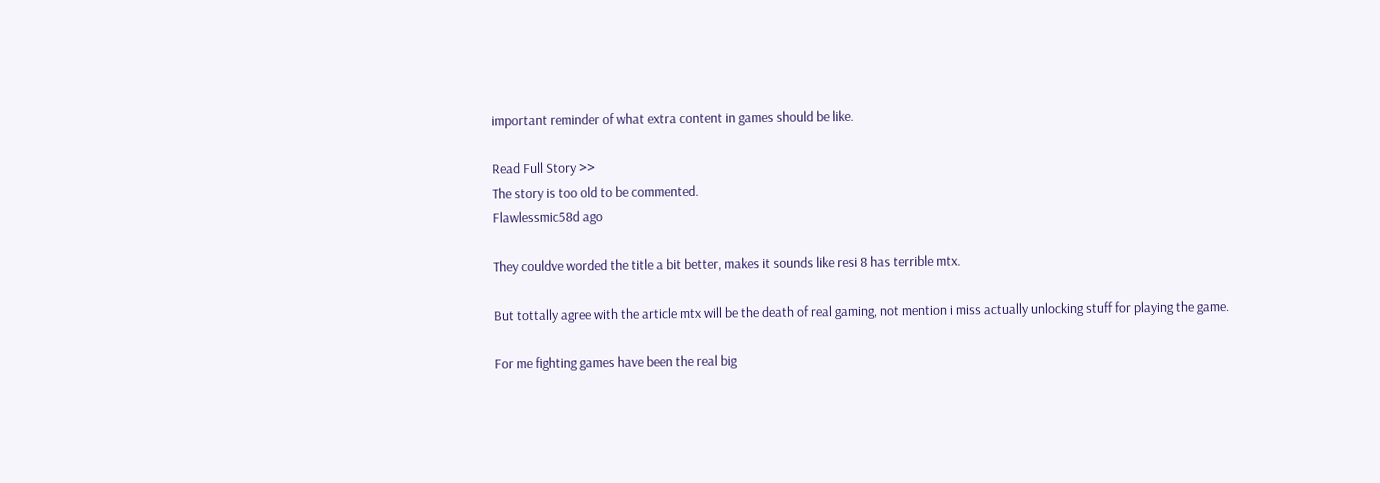important reminder of what extra content in games should be like.

Read Full Story >>
The story is too old to be commented.
Flawlessmic58d ago

They couldve worded the title a bit better, makes it sounds like resi 8 has terrible mtx.

But tottally agree with the article mtx will be the death of real gaming, not mention i miss actually unlocking stuff for playing the game.

For me fighting games have been the real big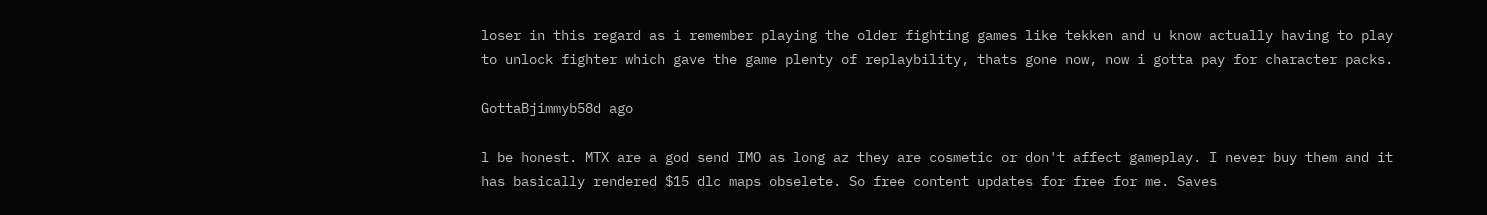loser in this regard as i remember playing the older fighting games like tekken and u know actually having to play to unlock fighter which gave the game plenty of replaybility, thats gone now, now i gotta pay for character packs.

GottaBjimmyb58d ago

l be honest. MTX are a god send IMO as long az they are cosmetic or don't affect gameplay. I never buy them and it has basically rendered $15 dlc maps obselete. So free content updates for free for me. Saves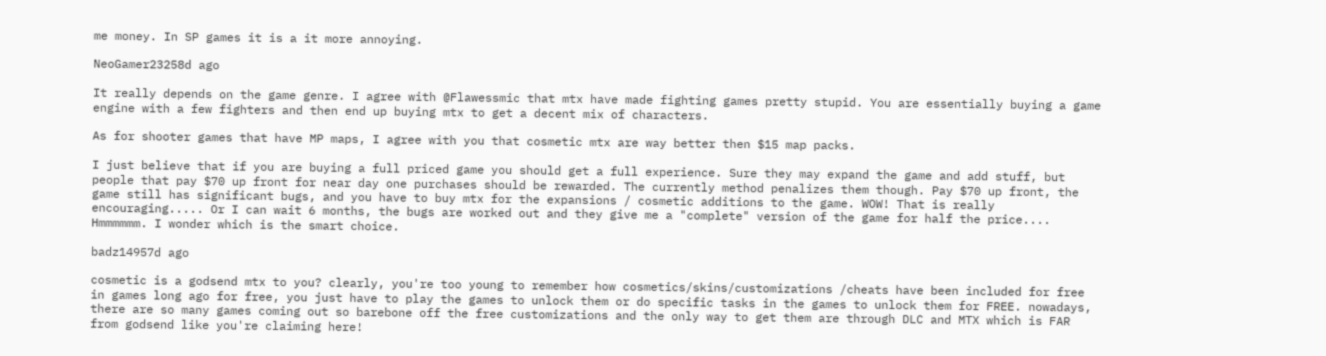me money. In SP games it is a it more annoying.

NeoGamer23258d ago

It really depends on the game genre. I agree with @Flawessmic that mtx have made fighting games pretty stupid. You are essentially buying a game engine with a few fighters and then end up buying mtx to get a decent mix of characters.

As for shooter games that have MP maps, I agree with you that cosmetic mtx are way better then $15 map packs.

I just believe that if you are buying a full priced game you should get a full experience. Sure they may expand the game and add stuff, but people that pay $70 up front for near day one purchases should be rewarded. The currently method penalizes them though. Pay $70 up front, the game still has significant bugs, and you have to buy mtx for the expansions / cosmetic additions to the game. WOW! That is really encouraging..... Or I can wait 6 months, the bugs are worked out and they give me a "complete" version of the game for half the price.... Hmmmmmm. I wonder which is the smart choice.

badz14957d ago

cosmetic is a godsend mtx to you? clearly, you're too young to remember how cosmetics/skins/customizations /cheats have been included for free in games long ago for free, you just have to play the games to unlock them or do specific tasks in the games to unlock them for FREE. nowadays, there are so many games coming out so barebone off the free customizations and the only way to get them are through DLC and MTX which is FAR from godsend like you're claiming here!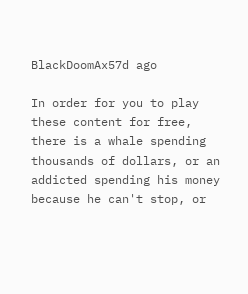BlackDoomAx57d ago

In order for you to play these content for free, there is a whale spending thousands of dollars, or an addicted spending his money because he can't stop, or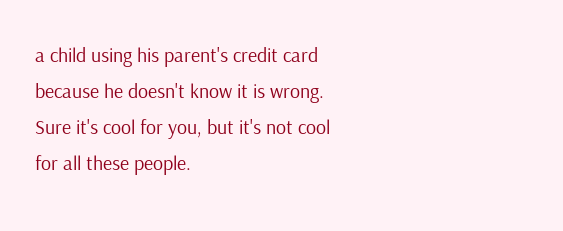a child using his parent's credit card because he doesn't know it is wrong. Sure it's cool for you, but it's not cool for all these people.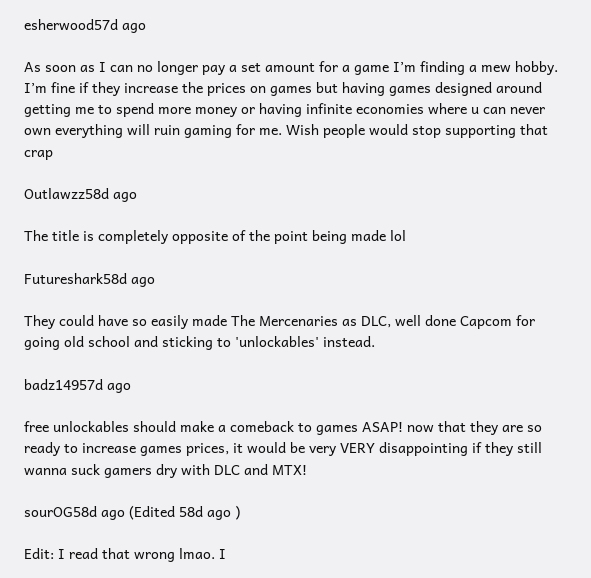esherwood57d ago

As soon as I can no longer pay a set amount for a game I’m finding a mew hobby. I’m fine if they increase the prices on games but having games designed around getting me to spend more money or having infinite economies where u can never own everything will ruin gaming for me. Wish people would stop supporting that crap

Outlawzz58d ago

The title is completely opposite of the point being made lol

Futureshark58d ago

They could have so easily made The Mercenaries as DLC, well done Capcom for going old school and sticking to 'unlockables' instead.

badz14957d ago

free unlockables should make a comeback to games ASAP! now that they are so ready to increase games prices, it would be very VERY disappointing if they still wanna suck gamers dry with DLC and MTX!

sourOG58d ago (Edited 58d ago )

Edit: I read that wrong lmao. I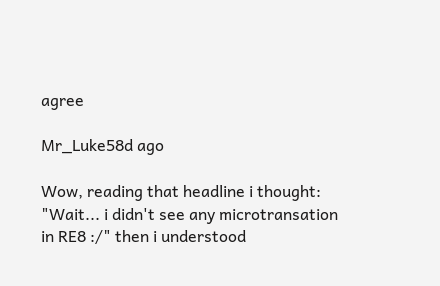agree

Mr_Luke58d ago

Wow, reading that headline i thought: "Wait... i didn't see any microtransation in RE8 :/" then i understood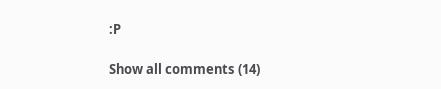:P

Show all comments (14)